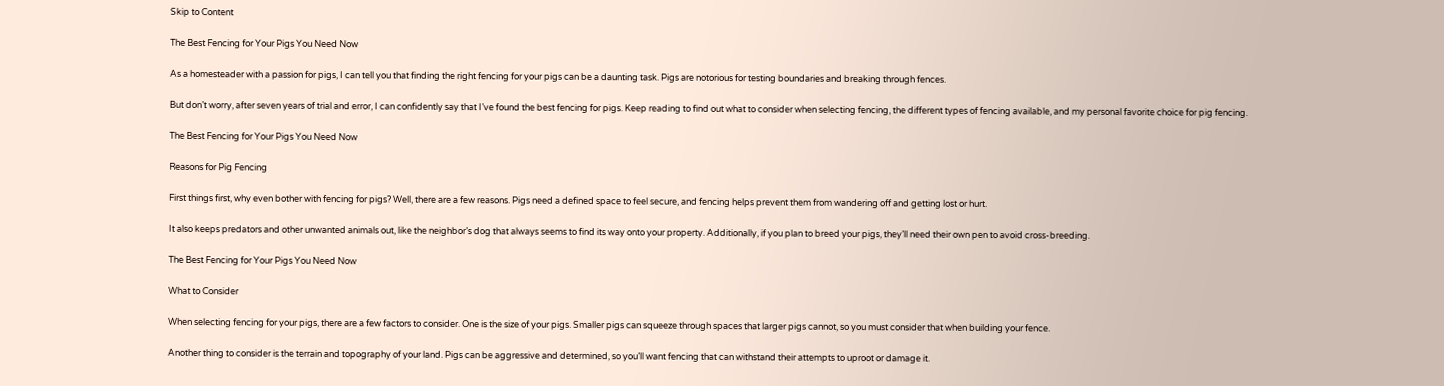Skip to Content

The Best Fencing for Your Pigs You Need Now

As a homesteader with a passion for pigs, I can tell you that finding the right fencing for your pigs can be a daunting task. Pigs are notorious for testing boundaries and breaking through fences.

But don’t worry, after seven years of trial and error, I can confidently say that I’ve found the best fencing for pigs. Keep reading to find out what to consider when selecting fencing, the different types of fencing available, and my personal favorite choice for pig fencing.

The Best Fencing for Your Pigs You Need Now

Reasons for Pig Fencing

First things first, why even bother with fencing for pigs? Well, there are a few reasons. Pigs need a defined space to feel secure, and fencing helps prevent them from wandering off and getting lost or hurt.

It also keeps predators and other unwanted animals out, like the neighbor’s dog that always seems to find its way onto your property. Additionally, if you plan to breed your pigs, they’ll need their own pen to avoid cross-breeding.

The Best Fencing for Your Pigs You Need Now

What to Consider

When selecting fencing for your pigs, there are a few factors to consider. One is the size of your pigs. Smaller pigs can squeeze through spaces that larger pigs cannot, so you must consider that when building your fence.

Another thing to consider is the terrain and topography of your land. Pigs can be aggressive and determined, so you’ll want fencing that can withstand their attempts to uproot or damage it.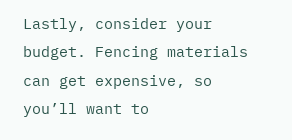Lastly, consider your budget. Fencing materials can get expensive, so you’ll want to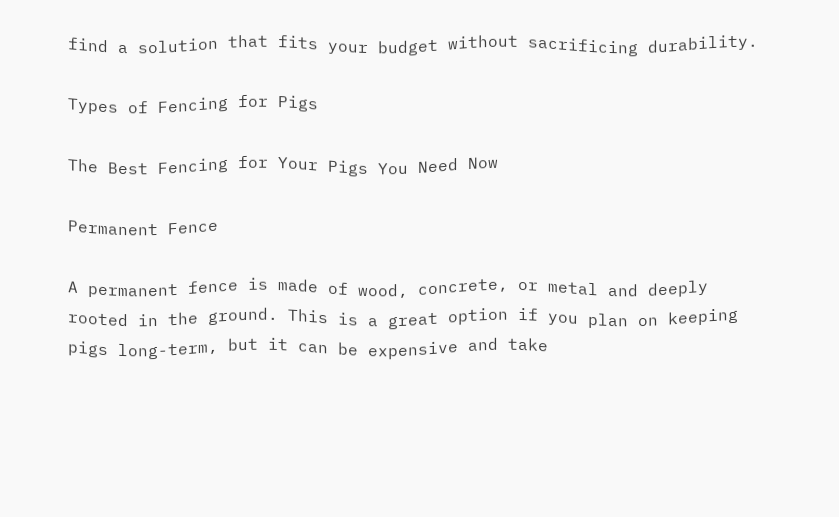find a solution that fits your budget without sacrificing durability.

Types of Fencing for Pigs

The Best Fencing for Your Pigs You Need Now

Permanent Fence

A permanent fence is made of wood, concrete, or metal and deeply rooted in the ground. This is a great option if you plan on keeping pigs long-term, but it can be expensive and take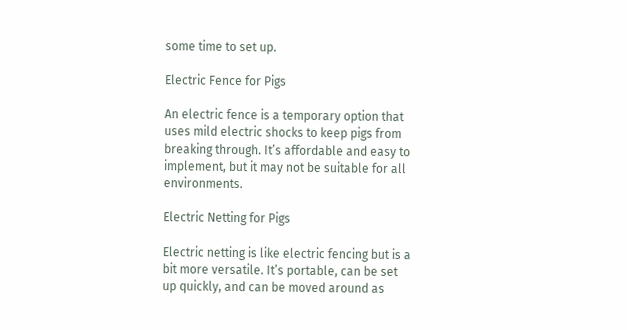some time to set up.

Electric Fence for Pigs

An electric fence is a temporary option that uses mild electric shocks to keep pigs from breaking through. It’s affordable and easy to implement, but it may not be suitable for all environments.

Electric Netting for Pigs

Electric netting is like electric fencing but is a bit more versatile. It’s portable, can be set up quickly, and can be moved around as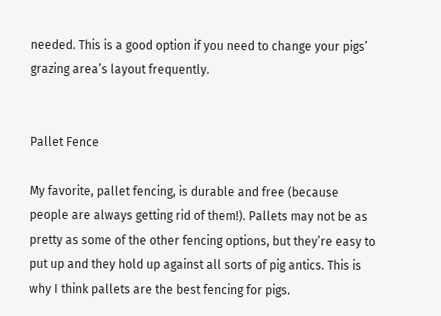needed. This is a good option if you need to change your pigs’ grazing area’s layout frequently.


Pallet Fence

My favorite, pallet fencing, is durable and free (because people are always getting rid of them!). Pallets may not be as pretty as some of the other fencing options, but they’re easy to put up and they hold up against all sorts of pig antics. This is why I think pallets are the best fencing for pigs.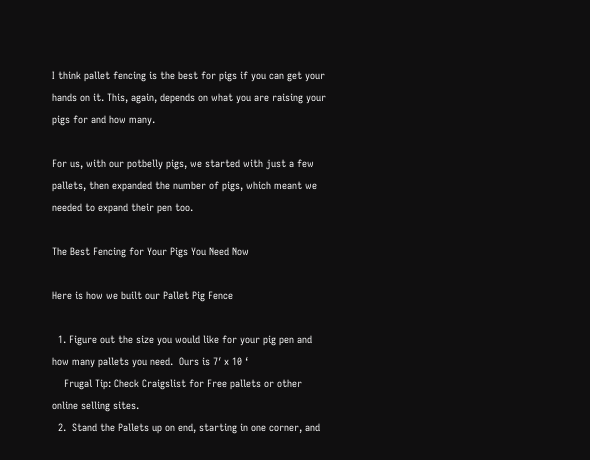I think pallet fencing is the best for pigs if you can get your hands on it. This, again, depends on what you are raising your pigs for and how many.

For us, with our potbelly pigs, we started with just a few pallets, then expanded the number of pigs, which meant we needed to expand their pen too.

The Best Fencing for Your Pigs You Need Now

Here is how we built our Pallet Pig Fence

  1. Figure out the size you would like for your pig pen and how many pallets you need.  Ours is 7′ x 10 ‘
    Frugal Tip: Check Craigslist for Free pallets or other online selling sites.
  2.  Stand the Pallets up on end, starting in one corner, and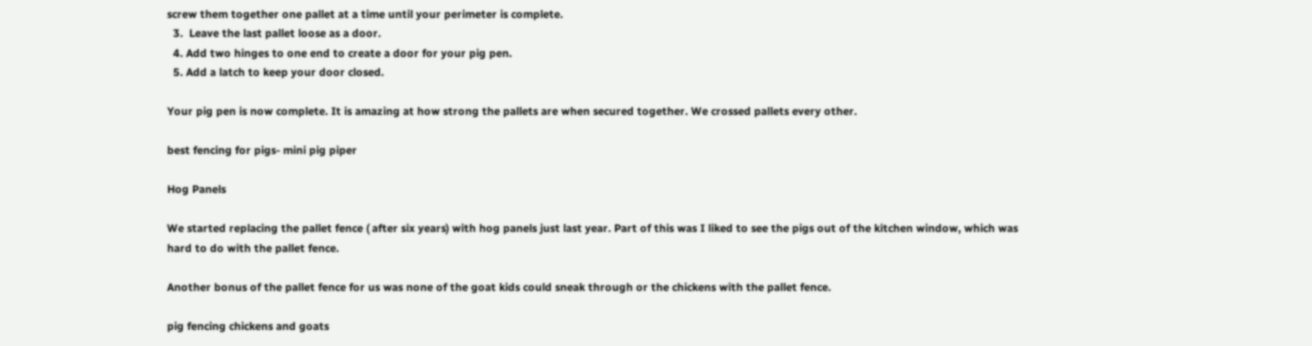screw them together one pallet at a time until your perimeter is complete.
  3.  Leave the last pallet loose as a door.
  4. Add two hinges to one end to create a door for your pig pen.
  5. Add a latch to keep your door closed.

Your pig pen is now complete. It is amazing at how strong the pallets are when secured together. We crossed pallets every other.

best fencing for pigs- mini pig piper

Hog Panels

We started replacing the pallet fence ( after six years) with hog panels just last year. Part of this was I liked to see the pigs out of the kitchen window, which was hard to do with the pallet fence.

Another bonus of the pallet fence for us was none of the goat kids could sneak through or the chickens with the pallet fence.

pig fencing chickens and goats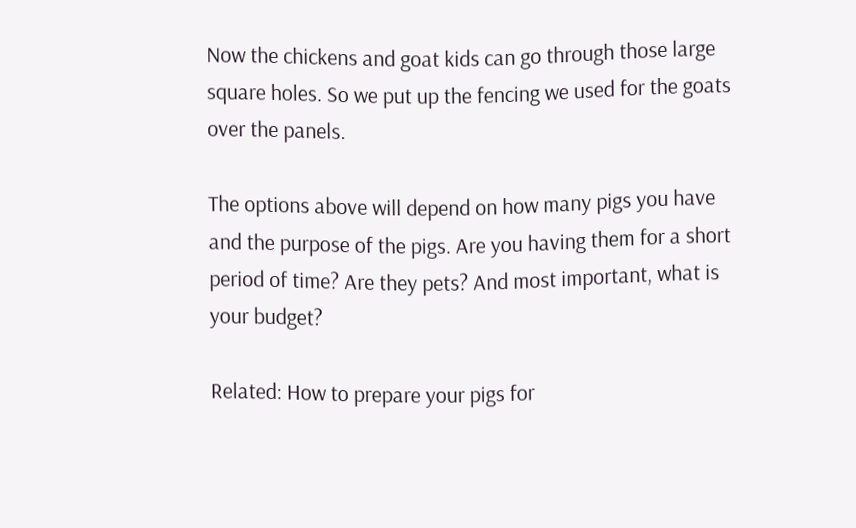Now the chickens and goat kids can go through those large square holes. So we put up the fencing we used for the goats over the panels.

The options above will depend on how many pigs you have and the purpose of the pigs. Are you having them for a short period of time? Are they pets? And most important, what is your budget?

Related: How to prepare your pigs for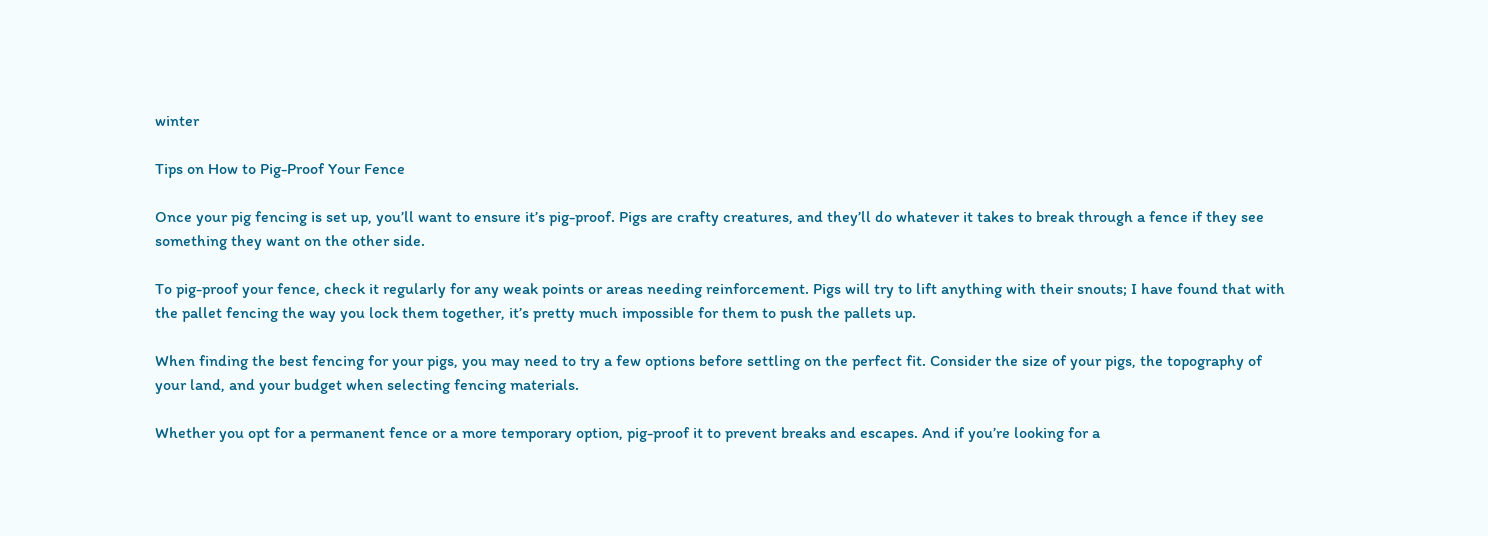winter

Tips on How to Pig-Proof Your Fence

Once your pig fencing is set up, you’ll want to ensure it’s pig-proof. Pigs are crafty creatures, and they’ll do whatever it takes to break through a fence if they see something they want on the other side.

To pig-proof your fence, check it regularly for any weak points or areas needing reinforcement. Pigs will try to lift anything with their snouts; I have found that with the pallet fencing the way you lock them together, it’s pretty much impossible for them to push the pallets up.

When finding the best fencing for your pigs, you may need to try a few options before settling on the perfect fit. Consider the size of your pigs, the topography of your land, and your budget when selecting fencing materials.

Whether you opt for a permanent fence or a more temporary option, pig-proof it to prevent breaks and escapes. And if you’re looking for a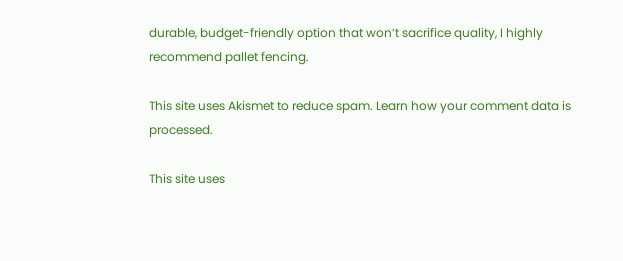durable, budget-friendly option that won’t sacrifice quality, I highly recommend pallet fencing.

This site uses Akismet to reduce spam. Learn how your comment data is processed.

This site uses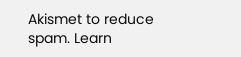Akismet to reduce spam. Learn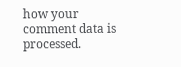how your comment data is processed.